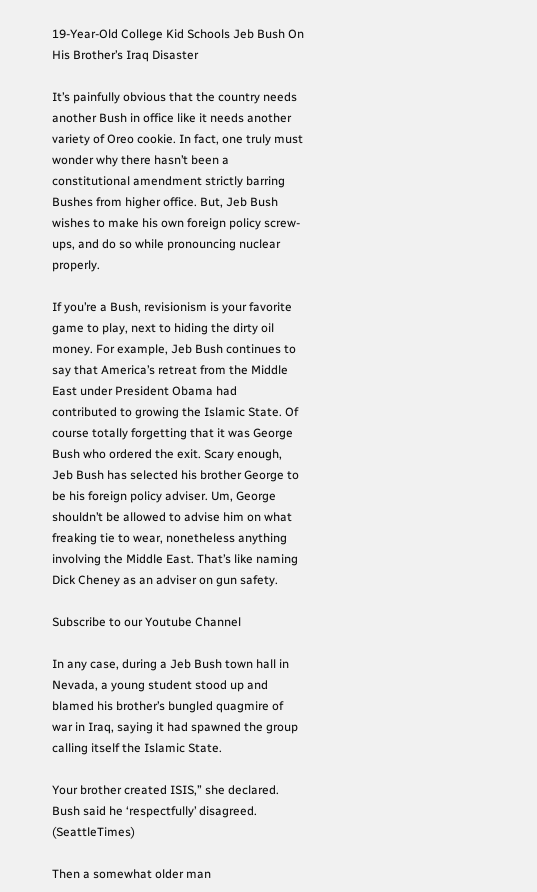19-Year-Old College Kid Schools Jeb Bush On His Brother’s Iraq Disaster

It’s painfully obvious that the country needs another Bush in office like it needs another variety of Oreo cookie. In fact, one truly must wonder why there hasn’t been a constitutional amendment strictly barring Bushes from higher office. But, Jeb Bush wishes to make his own foreign policy screw-ups, and do so while pronouncing nuclear properly.

If you’re a Bush, revisionism is your favorite game to play, next to hiding the dirty oil money. For example, Jeb Bush continues to say that America’s retreat from the Middle East under President Obama had contributed to growing the Islamic State. Of course totally forgetting that it was George Bush who ordered the exit. Scary enough, Jeb Bush has selected his brother George to be his foreign policy adviser. Um, George shouldn’t be allowed to advise him on what freaking tie to wear, nonetheless anything involving the Middle East. That’s like naming Dick Cheney as an adviser on gun safety.

Subscribe to our Youtube Channel

In any case, during a Jeb Bush town hall in Nevada, a young student stood up and blamed his brother’s bungled quagmire of war in Iraq, saying it had spawned the group calling itself the Islamic State.

Your brother created ISIS,” she declared. Bush said he ‘respectfully’ disagreed. (SeattleTimes)

Then a somewhat older man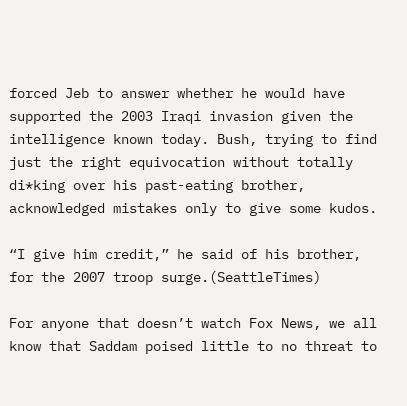forced Jeb to answer whether he would have supported the 2003 Iraqi invasion given the intelligence known today. Bush, trying to find just the right equivocation without totally di*king over his past-eating brother, acknowledged mistakes only to give some kudos.

“I give him credit,” he said of his brother, for the 2007 troop surge.(SeattleTimes)

For anyone that doesn’t watch Fox News, we all know that Saddam poised little to no threat to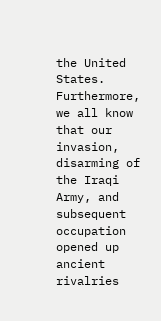the United States. Furthermore, we all know that our invasion, disarming of the Iraqi Army, and subsequent occupation opened up ancient rivalries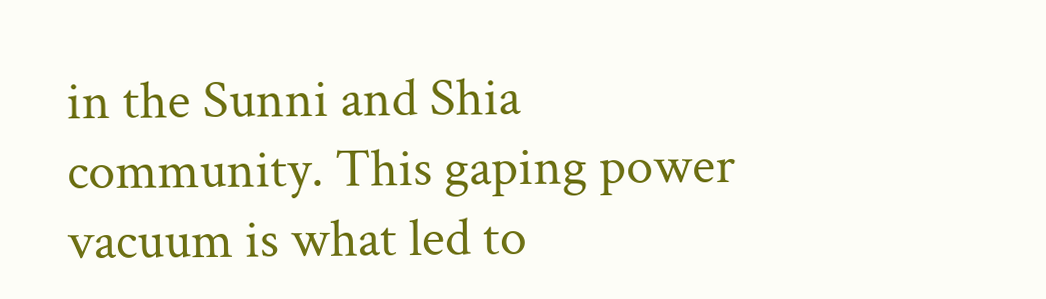in the Sunni and Shia community. This gaping power vacuum is what led to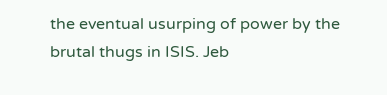the eventual usurping of power by the brutal thugs in ISIS. Jeb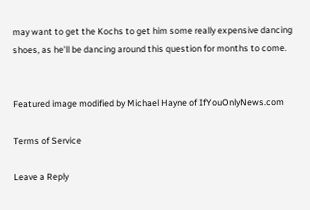may want to get the Kochs to get him some really expensive dancing shoes, as he’ll be dancing around this question for months to come.


Featured image modified by Michael Hayne of IfYouOnlyNews.com

Terms of Service

Leave a Reply